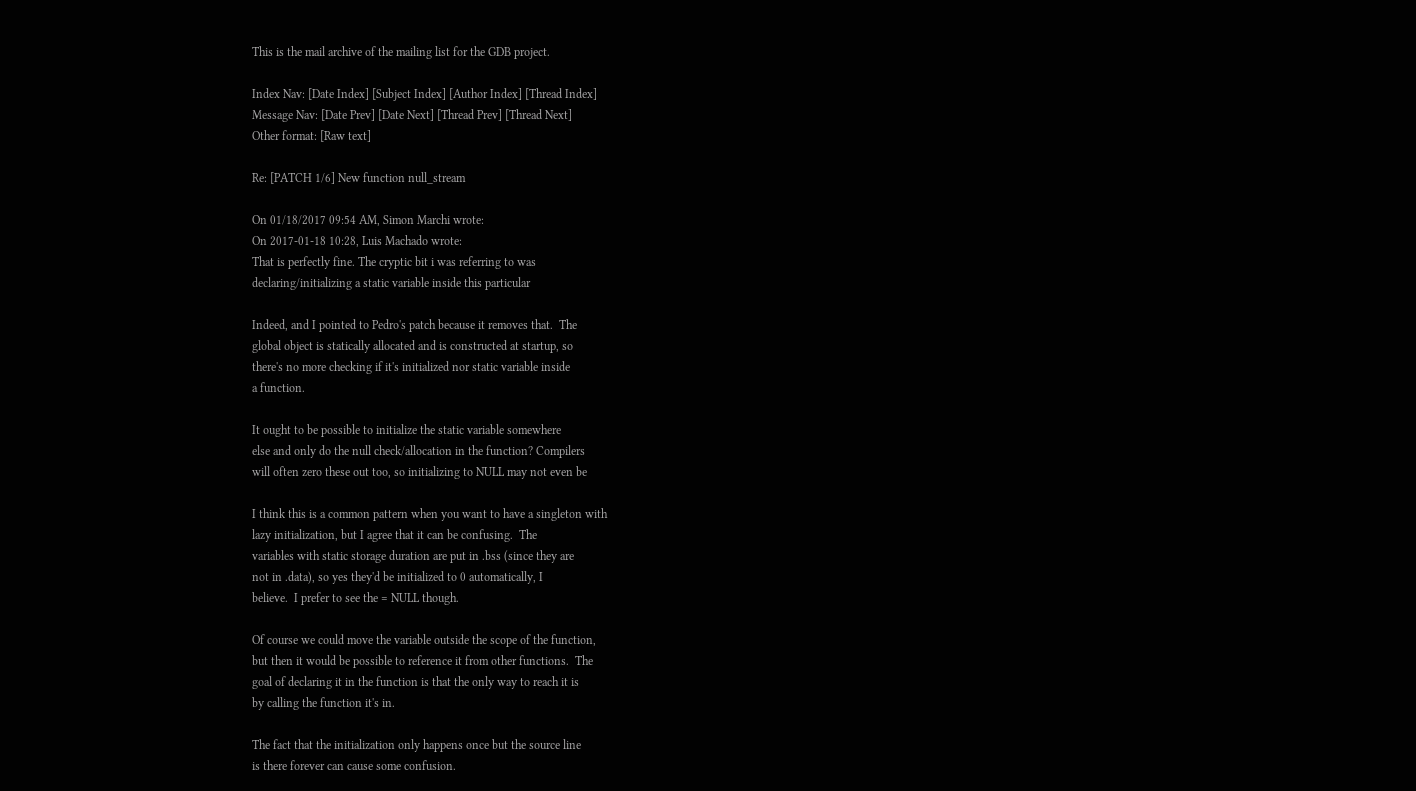This is the mail archive of the mailing list for the GDB project.

Index Nav: [Date Index] [Subject Index] [Author Index] [Thread Index]
Message Nav: [Date Prev] [Date Next] [Thread Prev] [Thread Next]
Other format: [Raw text]

Re: [PATCH 1/6] New function null_stream

On 01/18/2017 09:54 AM, Simon Marchi wrote:
On 2017-01-18 10:28, Luis Machado wrote:
That is perfectly fine. The cryptic bit i was referring to was
declaring/initializing a static variable inside this particular

Indeed, and I pointed to Pedro's patch because it removes that.  The
global object is statically allocated and is constructed at startup, so
there's no more checking if it's initialized nor static variable inside
a function.

It ought to be possible to initialize the static variable somewhere
else and only do the null check/allocation in the function? Compilers
will often zero these out too, so initializing to NULL may not even be

I think this is a common pattern when you want to have a singleton with
lazy initialization, but I agree that it can be confusing.  The
variables with static storage duration are put in .bss (since they are
not in .data), so yes they'd be initialized to 0 automatically, I
believe.  I prefer to see the = NULL though.

Of course we could move the variable outside the scope of the function,
but then it would be possible to reference it from other functions.  The
goal of declaring it in the function is that the only way to reach it is
by calling the function it's in.

The fact that the initialization only happens once but the source line
is there forever can cause some confusion.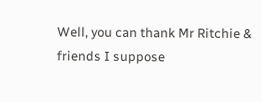Well, you can thank Mr Ritchie & friends I suppose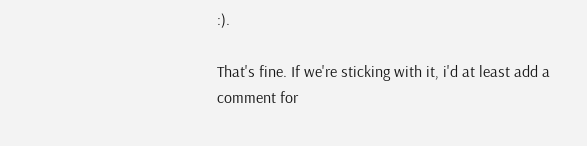:).

That's fine. If we're sticking with it, i'd at least add a comment for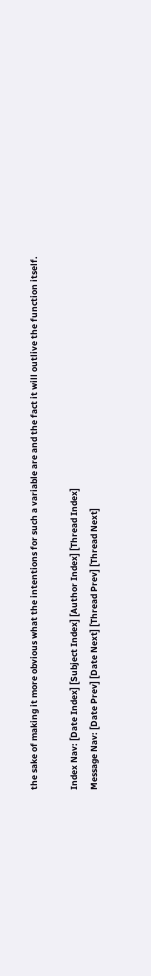the sake of making it more obvious what the intentions for such a variable are and the fact it will outlive the function itself.

Index Nav: [Date Index] [Subject Index] [Author Index] [Thread Index]
Message Nav: [Date Prev] [Date Next] [Thread Prev] [Thread Next]